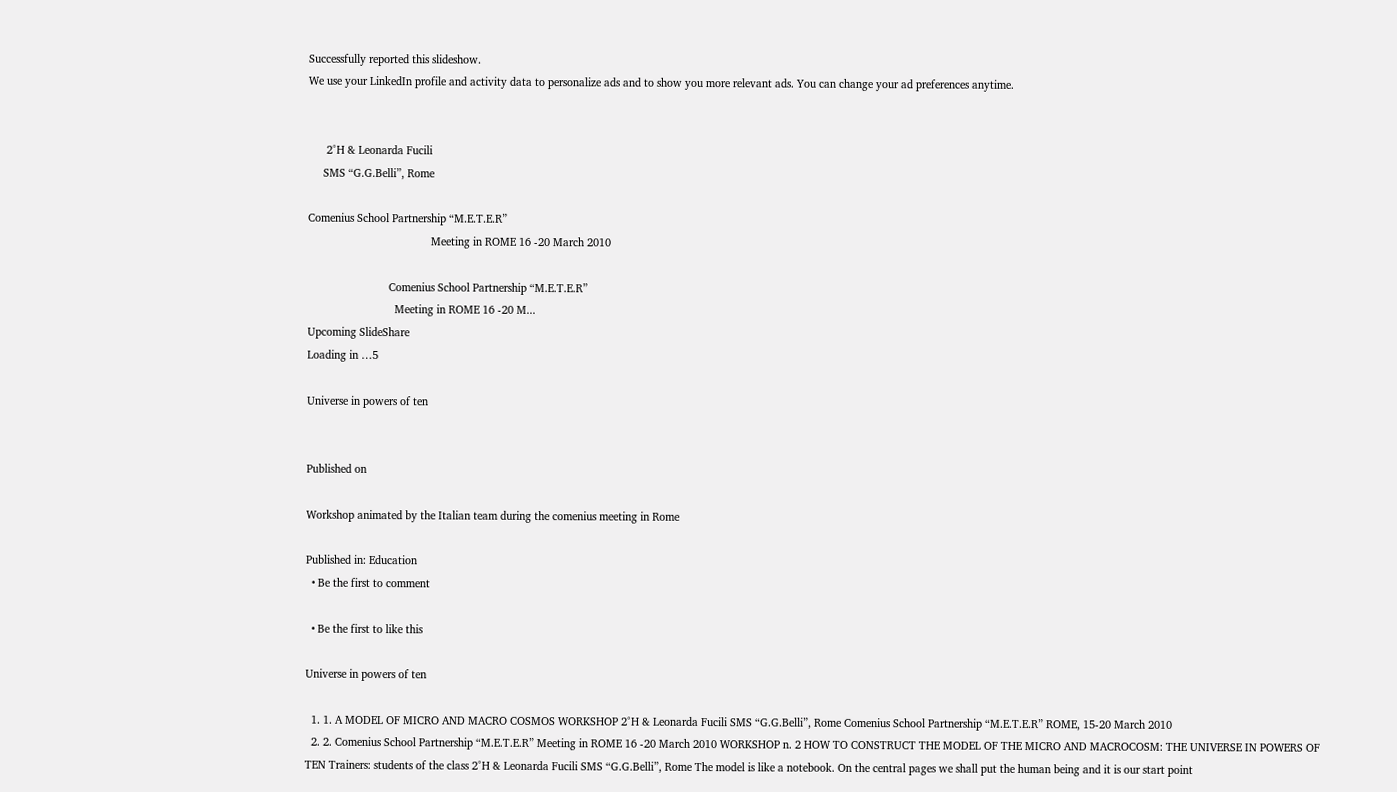Successfully reported this slideshow.
We use your LinkedIn profile and activity data to personalize ads and to show you more relevant ads. You can change your ad preferences anytime.


      2°H & Leonarda Fucili
     SMS “G.G.Belli”, Rome

Comenius School Partnership “M.E.T.E.R”
                                         Meeting in ROME 16 -20 March 2010

                           Comenius School Partnership “M.E.T.E.R”
                             Meeting in ROME 16 -20 M...
Upcoming SlideShare
Loading in …5

Universe in powers of ten


Published on

Workshop animated by the Italian team during the comenius meeting in Rome

Published in: Education
  • Be the first to comment

  • Be the first to like this

Universe in powers of ten

  1. 1. A MODEL OF MICRO AND MACRO COSMOS WORKSHOP 2°H & Leonarda Fucili SMS “G.G.Belli”, Rome Comenius School Partnership “M.E.T.E.R” ROME, 15-20 March 2010
  2. 2. Comenius School Partnership “M.E.T.E.R” Meeting in ROME 16 -20 March 2010 WORKSHOP n. 2 HOW TO CONSTRUCT THE MODEL OF THE MICRO AND MACROCOSM: THE UNIVERSE IN POWERS OF TEN Trainers: students of the class 2°H & Leonarda Fucili SMS “G.G.Belli”, Rome The model is like a notebook. On the central pages we shall put the human being and it is our start point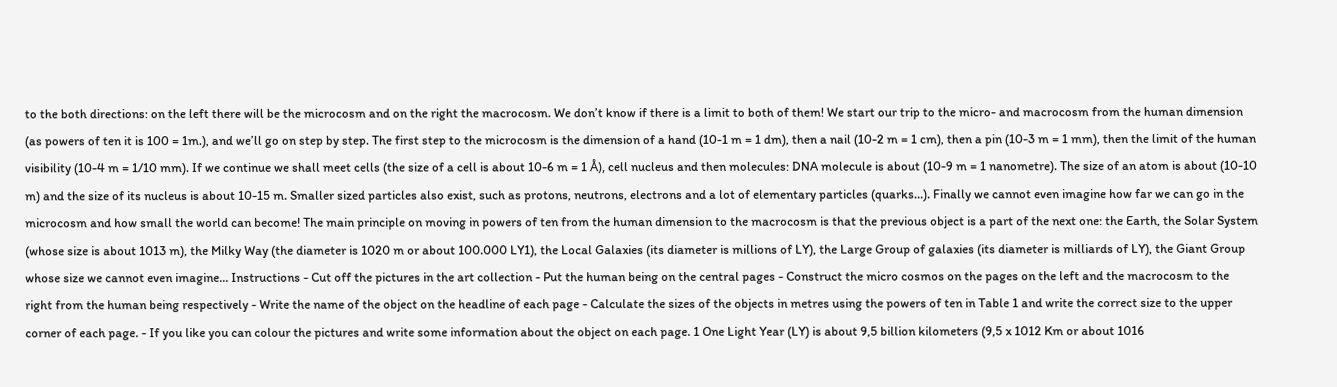to the both directions: on the left there will be the microcosm and on the right the macrocosm. We don’t know if there is a limit to both of them! We start our trip to the micro- and macrocosm from the human dimension (as powers of ten it is 100 = 1m.), and we’ll go on step by step. The first step to the microcosm is the dimension of a hand (10-1 m = 1 dm), then a nail (10-2 m = 1 cm), then a pin (10-3 m = 1 mm), then the limit of the human visibility (10-4 m = 1/10 mm). If we continue we shall meet cells (the size of a cell is about 10-6 m = 1 Å), cell nucleus and then molecules: DNA molecule is about (10-9 m = 1 nanometre). The size of an atom is about (10-10 m) and the size of its nucleus is about 10-15 m. Smaller sized particles also exist, such as protons, neutrons, electrons and a lot of elementary particles (quarks…). Finally we cannot even imagine how far we can go in the microcosm and how small the world can become! The main principle on moving in powers of ten from the human dimension to the macrocosm is that the previous object is a part of the next one: the Earth, the Solar System (whose size is about 1013 m), the Milky Way (the diameter is 1020 m or about 100.000 LY1), the Local Galaxies (its diameter is millions of LY), the Large Group of galaxies (its diameter is milliards of LY), the Giant Group whose size we cannot even imagine… Instructions - Cut off the pictures in the art collection - Put the human being on the central pages - Construct the micro cosmos on the pages on the left and the macrocosm to the right from the human being respectively - Write the name of the object on the headline of each page - Calculate the sizes of the objects in metres using the powers of ten in Table 1 and write the correct size to the upper corner of each page. - If you like you can colour the pictures and write some information about the object on each page. 1 One Light Year (LY) is about 9,5 billion kilometers (9,5 x 1012 Km or about 1016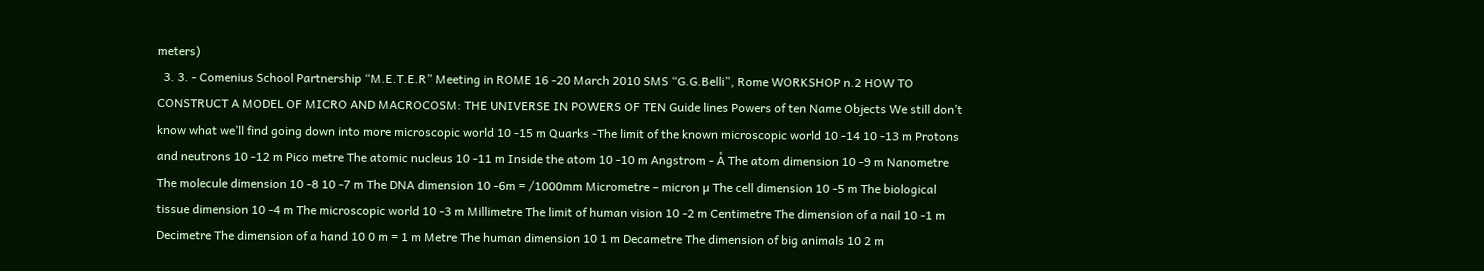meters)
  3. 3. - Comenius School Partnership “M.E.T.E.R” Meeting in ROME 16 -20 March 2010 SMS “G.G.Belli”, Rome WORKSHOP n.2 HOW TO CONSTRUCT A MODEL OF MICRO AND MACROCOSM: THE UNIVERSE IN POWERS OF TEN Guide lines Powers of ten Name Objects We still don’t know what we’ll find going down into more microscopic world 10 -15 m Quarks -The limit of the known microscopic world 10 -14 10 -13 m Protons and neutrons 10 -12 m Pico metre The atomic nucleus 10 -11 m Inside the atom 10 -10 m Angstrom - Å The atom dimension 10 -9 m Nanometre The molecule dimension 10 -8 10 -7 m The DNA dimension 10 -6m = /1000mm Micrometre – micron µ The cell dimension 10 -5 m The biological tissue dimension 10 -4 m The microscopic world 10 -3 m Millimetre The limit of human vision 10 -2 m Centimetre The dimension of a nail 10 -1 m Decimetre The dimension of a hand 10 0 m = 1 m Metre The human dimension 10 1 m Decametre The dimension of big animals 10 2 m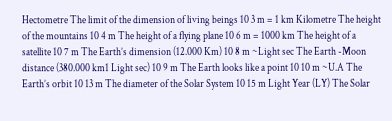Hectometre The limit of the dimension of living beings 10 3 m = 1 km Kilometre The height of the mountains 10 4 m The height of a flying plane 10 6 m = 1000 km The height of a satellite 10 7 m The Earth’s dimension (12.000 Km) 10 8 m ~Light sec The Earth -Moon distance (380.000 km1 Light sec) 10 9 m The Earth looks like a point 10 10 m ~U.A The Earth’s orbit 10 13 m The diameter of the Solar System 10 15 m Light Year (LY) The Solar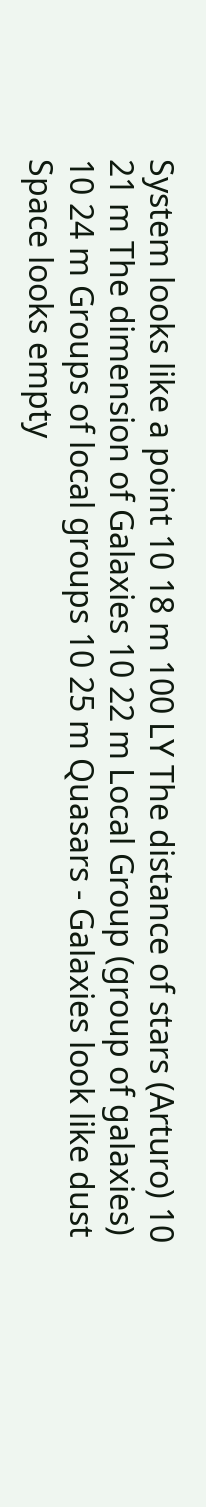System looks like a point 10 18 m 100 LY The distance of stars (Arturo) 10 21 m The dimension of Galaxies 10 22 m Local Group (group of galaxies) 10 24 m Groups of local groups 10 25 m Quasars - Galaxies look like dust Space looks empty